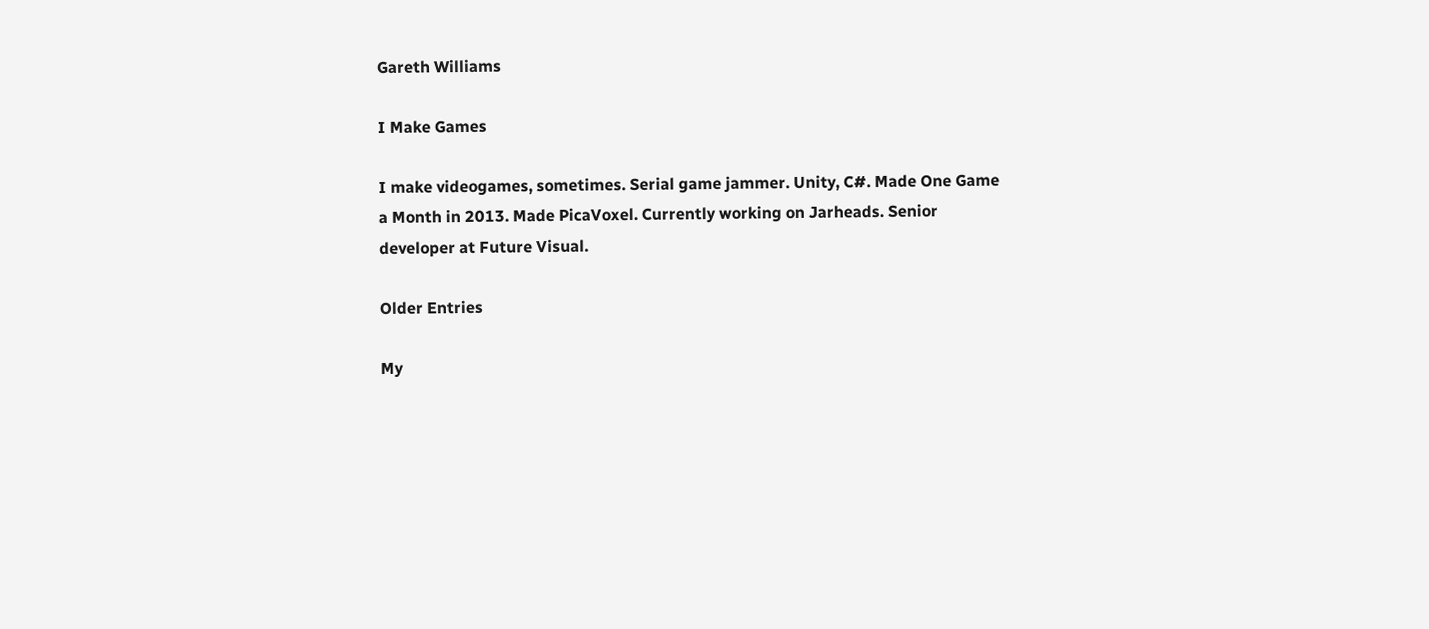Gareth Williams

I Make Games

I make videogames, sometimes. Serial game jammer. Unity, C#. Made One Game a Month in 2013. Made PicaVoxel. Currently working on Jarheads. Senior developer at Future Visual.

Older Entries

My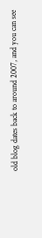old blog dates back to around 2007, and you can see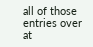all of those entries over at